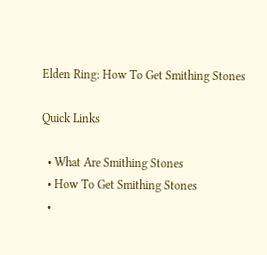Elden Ring: How To Get Smithing Stones

Quick Links

  • What Are Smithing Stones
  • How To Get Smithing Stones
  •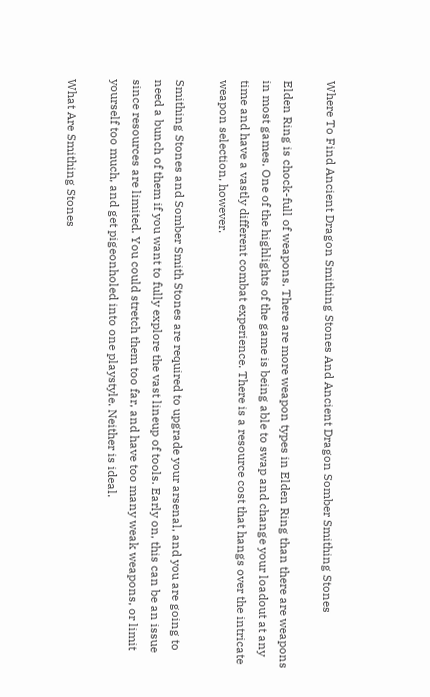Where To Find Ancient Dragon Smithing Stones And Ancient Dragon Somber Smithing Stones

Elden Ring is chock-full of weapons. There are more weapon types in Elden Ring than there are weapons in most games. One of the highlights of the game is being able to swap and change your loadout at any time and have a vastly different combat experience. There is a resource cost that hangs over the intricate weapon selection, however.

Smithing Stones and Somber Smith Stones are required to upgrade your arsenal, and you are going to need a bunch of them if you want to fully explore the vast lineup of tools. Early on, this can be an issue since resources are limited. You could stretch them too far, and have too many weak weapons, or limit yourself too much, and get pigeonholed into one playstyle. Neither is ideal.

What Are Smithing Stones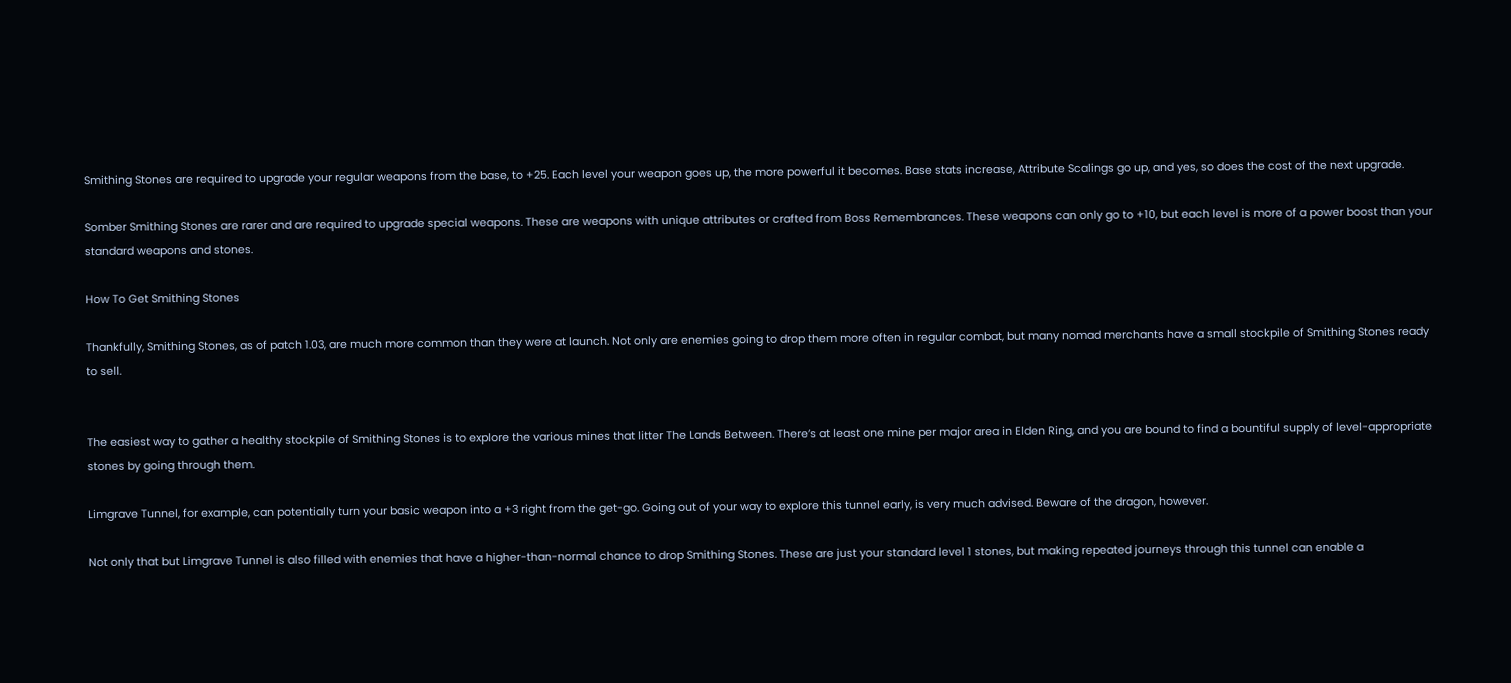Smithing Stones are required to upgrade your regular weapons from the base, to +25. Each level your weapon goes up, the more powerful it becomes. Base stats increase, Attribute Scalings go up, and yes, so does the cost of the next upgrade.

Somber Smithing Stones are rarer and are required to upgrade special weapons. These are weapons with unique attributes or crafted from Boss Remembrances. These weapons can only go to +10, but each level is more of a power boost than your standard weapons and stones.

How To Get Smithing Stones

Thankfully, Smithing Stones, as of patch 1.03, are much more common than they were at launch. Not only are enemies going to drop them more often in regular combat, but many nomad merchants have a small stockpile of Smithing Stones ready to sell.


The easiest way to gather a healthy stockpile of Smithing Stones is to explore the various mines that litter The Lands Between. There’s at least one mine per major area in Elden Ring, and you are bound to find a bountiful supply of level-appropriate stones by going through them.

Limgrave Tunnel, for example, can potentially turn your basic weapon into a +3 right from the get-go. Going out of your way to explore this tunnel early, is very much advised. Beware of the dragon, however.

Not only that but Limgrave Tunnel is also filled with enemies that have a higher-than-normal chance to drop Smithing Stones. These are just your standard level 1 stones, but making repeated journeys through this tunnel can enable a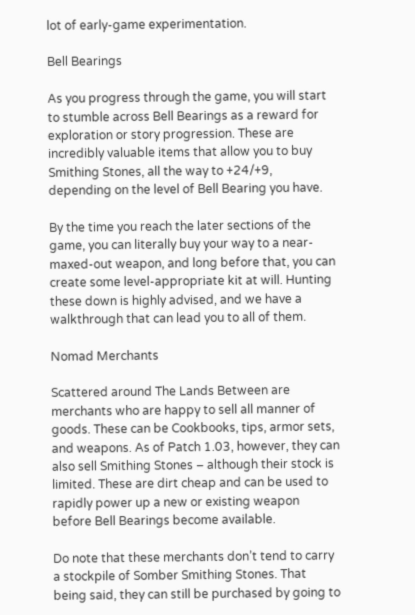lot of early-game experimentation.

Bell Bearings

As you progress through the game, you will start to stumble across Bell Bearings as a reward for exploration or story progression. These are incredibly valuable items that allow you to buy Smithing Stones, all the way to +24/+9, depending on the level of Bell Bearing you have.

By the time you reach the later sections of the game, you can literally buy your way to a near-maxed-out weapon, and long before that, you can create some level-appropriate kit at will. Hunting these down is highly advised, and we have a walkthrough that can lead you to all of them.

Nomad Merchants

Scattered around The Lands Between are merchants who are happy to sell all manner of goods. These can be Cookbooks, tips, armor sets, and weapons. As of Patch 1.03, however, they can also sell Smithing Stones – although their stock is limited. These are dirt cheap and can be used to rapidly power up a new or existing weapon before Bell Bearings become available.

Do note that these merchants don’t tend to carry a stockpile of Somber Smithing Stones. That being said, they can still be purchased by going to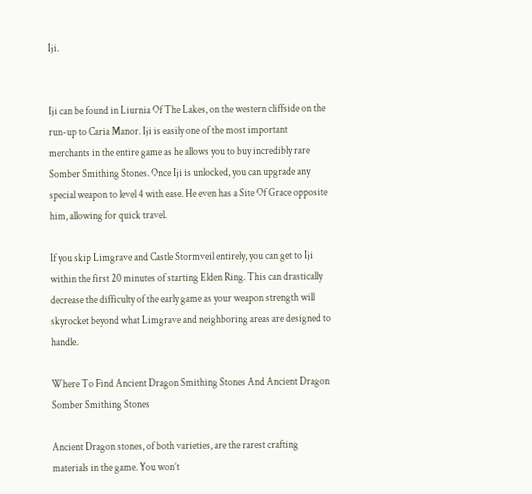Iji.


Iji can be found in Liurnia Of The Lakes, on the western cliffside on the run-up to Caria Manor. Iji is easily one of the most important merchants in the entire game as he allows you to buy incredibly rare Somber Smithing Stones. Once Iji is unlocked, you can upgrade any special weapon to level 4 with ease. He even has a Site Of Grace opposite him, allowing for quick travel.

If you skip Limgrave and Castle Stormveil entirely, you can get to Iji within the first 20 minutes of starting Elden Ring. This can drastically decrease the difficulty of the early game as your weapon strength will skyrocket beyond what Limgrave and neighboring areas are designed to handle.

Where To Find Ancient Dragon Smithing Stones And Ancient Dragon Somber Smithing Stones

Ancient Dragon stones, of both varieties, are the rarest crafting materials in the game. You won’t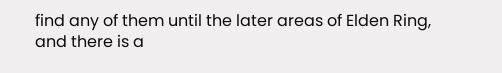find any of them until the later areas of Elden Ring, and there is a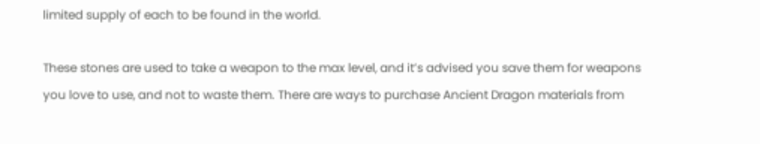limited supply of each to be found in the world.

These stones are used to take a weapon to the max level, and it’s advised you save them for weapons you love to use, and not to waste them. There are ways to purchase Ancient Dragon materials from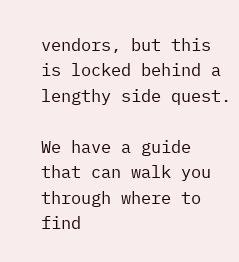vendors, but this is locked behind a lengthy side quest.

We have a guide that can walk you through where to find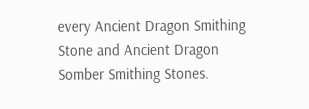every Ancient Dragon Smithing Stone and Ancient Dragon Somber Smithing Stones.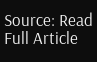Source: Read Full Article